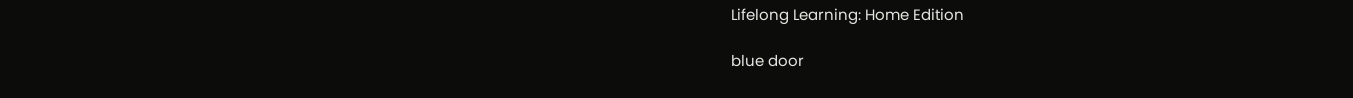Lifelong Learning: Home Edition

blue door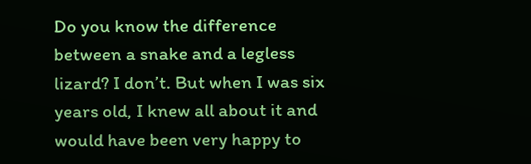Do you know the difference between a snake and a legless lizard? I don’t. But when I was six years old, I knew all about it and would have been very happy to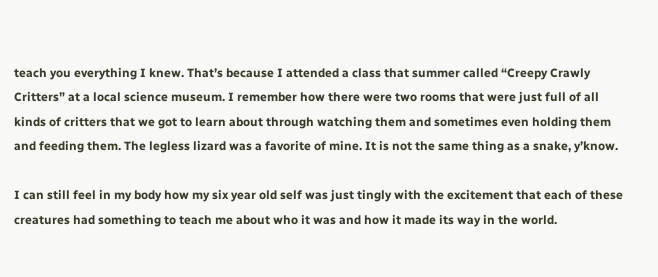teach you everything I knew. That’s because I attended a class that summer called “Creepy Crawly Critters” at a local science museum. I remember how there were two rooms that were just full of all kinds of critters that we got to learn about through watching them and sometimes even holding them and feeding them. The legless lizard was a favorite of mine. It is not the same thing as a snake, y’know.

I can still feel in my body how my six year old self was just tingly with the excitement that each of these creatures had something to teach me about who it was and how it made its way in the world.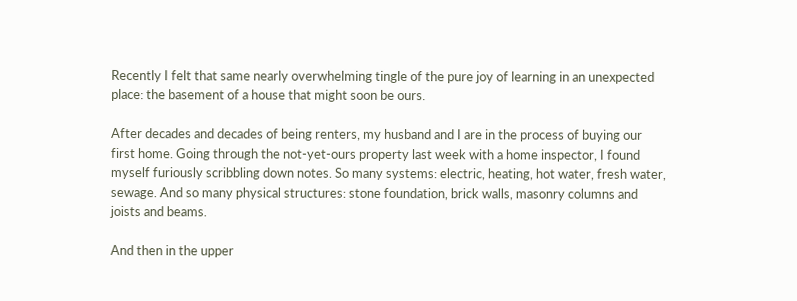Recently I felt that same nearly overwhelming tingle of the pure joy of learning in an unexpected place: the basement of a house that might soon be ours.

After decades and decades of being renters, my husband and I are in the process of buying our first home. Going through the not-yet-ours property last week with a home inspector, I found myself furiously scribbling down notes. So many systems: electric, heating, hot water, fresh water, sewage. And so many physical structures: stone foundation, brick walls, masonry columns and joists and beams.

And then in the upper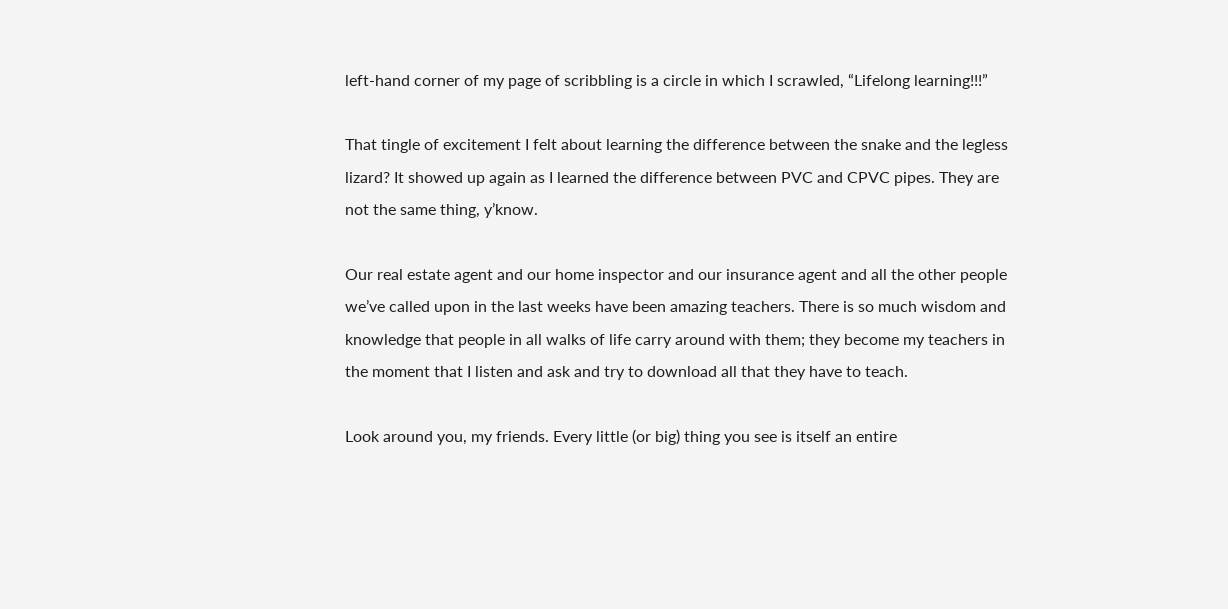left-hand corner of my page of scribbling is a circle in which I scrawled, “Lifelong learning!!!”

That tingle of excitement I felt about learning the difference between the snake and the legless lizard? It showed up again as I learned the difference between PVC and CPVC pipes. They are not the same thing, y’know.

Our real estate agent and our home inspector and our insurance agent and all the other people we’ve called upon in the last weeks have been amazing teachers. There is so much wisdom and knowledge that people in all walks of life carry around with them; they become my teachers in the moment that I listen and ask and try to download all that they have to teach.

Look around you, my friends. Every little (or big) thing you see is itself an entire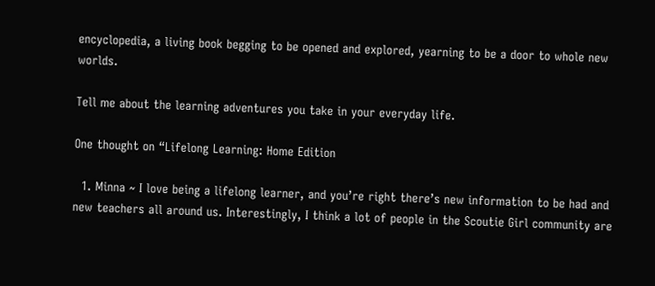encyclopedia, a living book begging to be opened and explored, yearning to be a door to whole new worlds.

Tell me about the learning adventures you take in your everyday life.

One thought on “Lifelong Learning: Home Edition

  1. Minna ~ I love being a lifelong learner, and you’re right there’s new information to be had and new teachers all around us. Interestingly, I think a lot of people in the Scoutie Girl community are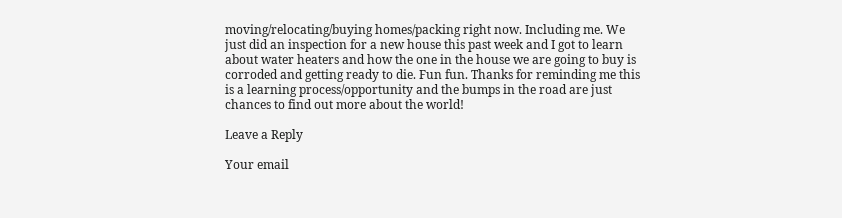moving/relocating/buying homes/packing right now. Including me. We just did an inspection for a new house this past week and I got to learn about water heaters and how the one in the house we are going to buy is corroded and getting ready to die. Fun fun. Thanks for reminding me this is a learning process/opportunity and the bumps in the road are just chances to find out more about the world!

Leave a Reply

Your email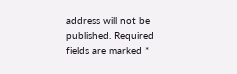address will not be published. Required fields are marked *